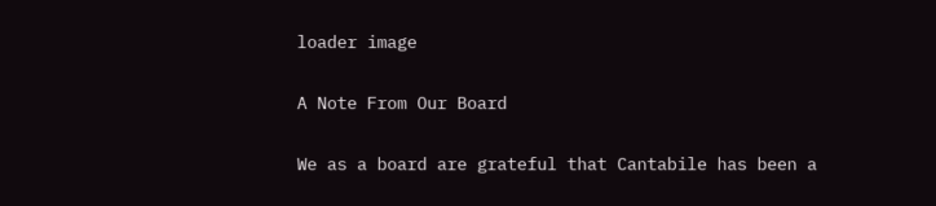loader image

A Note From Our Board

We as a board are grateful that Cantabile has been a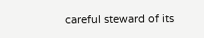careful steward of its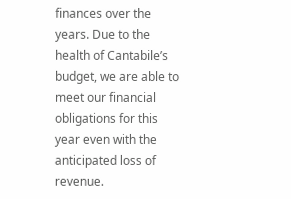finances over the years. Due to the health of Cantabile’s budget, we are able to meet our financial obligations for this year even with the anticipated loss of revenue.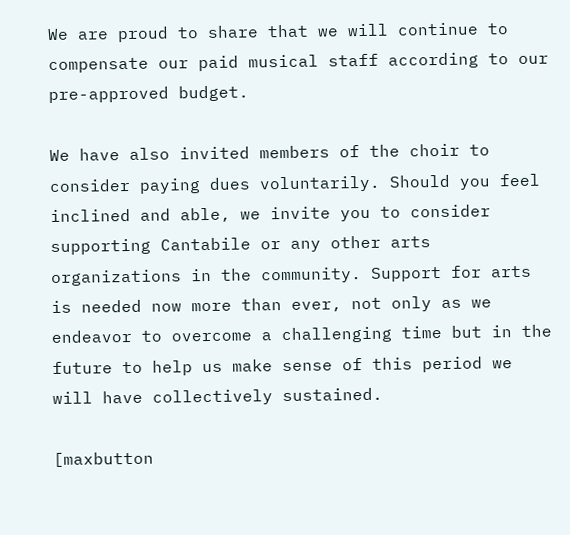We are proud to share that we will continue to compensate our paid musical staff according to our pre-approved budget.

We have also invited members of the choir to consider paying dues voluntarily. Should you feel inclined and able, we invite you to consider supporting Cantabile or any other arts organizations in the community. Support for arts is needed now more than ever, not only as we endeavor to overcome a challenging time but in the future to help us make sense of this period we will have collectively sustained.

[maxbutton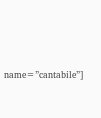name=”cantabile”]